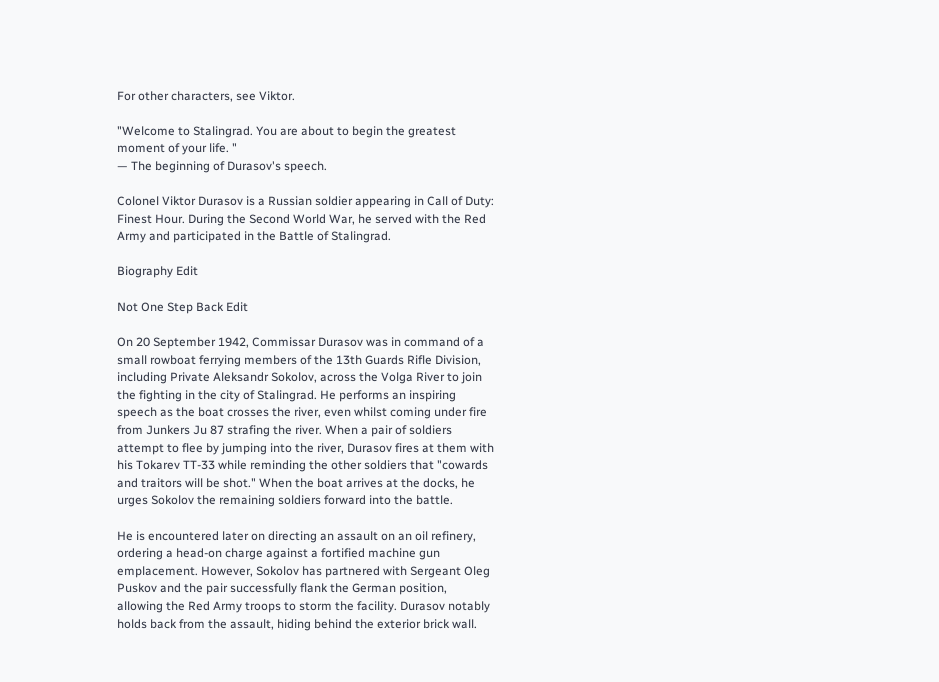For other characters, see Viktor.

"Welcome to Stalingrad. You are about to begin the greatest moment of your life. "
— The beginning of Durasov's speech.

Colonel Viktor Durasov is a Russian soldier appearing in Call of Duty: Finest Hour. During the Second World War, he served with the Red Army and participated in the Battle of Stalingrad.

Biography Edit

Not One Step Back Edit

On 20 September 1942, Commissar Durasov was in command of a small rowboat ferrying members of the 13th Guards Rifle Division, including Private Aleksandr Sokolov, across the Volga River to join the fighting in the city of Stalingrad. He performs an inspiring speech as the boat crosses the river, even whilst coming under fire from Junkers Ju 87 strafing the river. When a pair of soldiers attempt to flee by jumping into the river, Durasov fires at them with his Tokarev TT-33 while reminding the other soldiers that "cowards and traitors will be shot." When the boat arrives at the docks, he urges Sokolov the remaining soldiers forward into the battle.

He is encountered later on directing an assault on an oil refinery, ordering a head-on charge against a fortified machine gun emplacement. However, Sokolov has partnered with Sergeant Oleg Puskov and the pair successfully flank the German position, allowing the Red Army troops to storm the facility. Durasov notably holds back from the assault, hiding behind the exterior brick wall.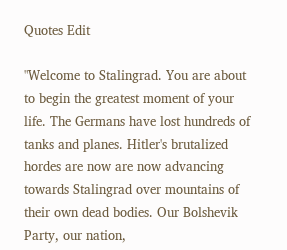Quotes Edit

"Welcome to Stalingrad. You are about to begin the greatest moment of your life. The Germans have lost hundreds of tanks and planes. Hitler's brutalized hordes are now are now advancing towards Stalingrad over mountains of their own dead bodies. Our Bolshevik Party, our nation,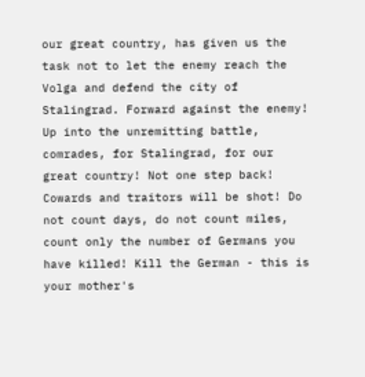our great country, has given us the task not to let the enemy reach the Volga and defend the city of Stalingrad. Forward against the enemy! Up into the unremitting battle, comrades, for Stalingrad, for our great country! Not one step back! Cowards and traitors will be shot! Do not count days, do not count miles, count only the number of Germans you have killed! Kill the German - this is your mother's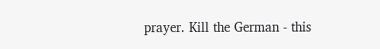prayer. Kill the German - this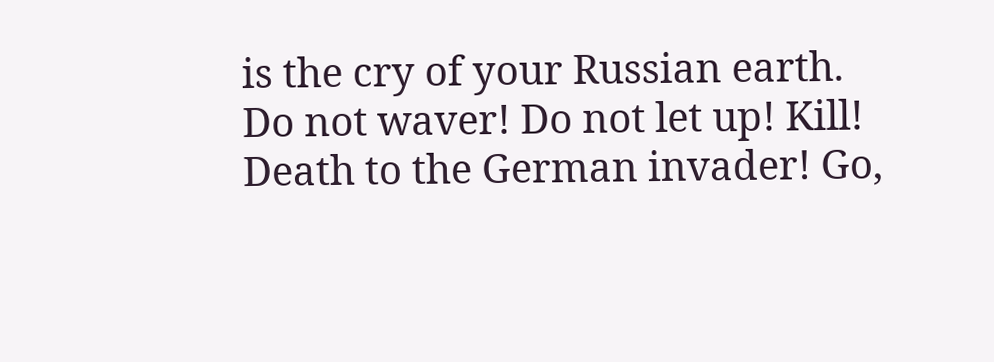is the cry of your Russian earth. Do not waver! Do not let up! Kill! Death to the German invader! Go,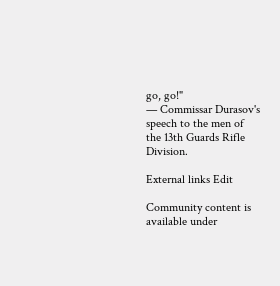go, go!"
— Commissar Durasov's speech to the men of the 13th Guards Rifle Division.

External links Edit

Community content is available under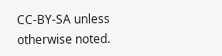CC-BY-SA unless otherwise noted.